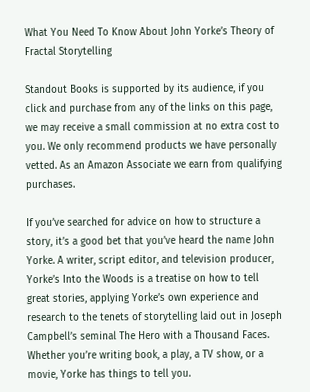What You Need To Know About John Yorke’s Theory of Fractal Storytelling

Standout Books is supported by its audience, if you click and purchase from any of the links on this page, we may receive a small commission at no extra cost to you. We only recommend products we have personally vetted. As an Amazon Associate we earn from qualifying purchases.

If you’ve searched for advice on how to structure a story, it’s a good bet that you’ve heard the name John Yorke. A writer, script editor, and television producer, Yorke’s Into the Woods is a treatise on how to tell great stories, applying Yorke’s own experience and research to the tenets of storytelling laid out in Joseph Campbell’s seminal The Hero with a Thousand Faces. Whether you’re writing book, a play, a TV show, or a movie, Yorke has things to tell you.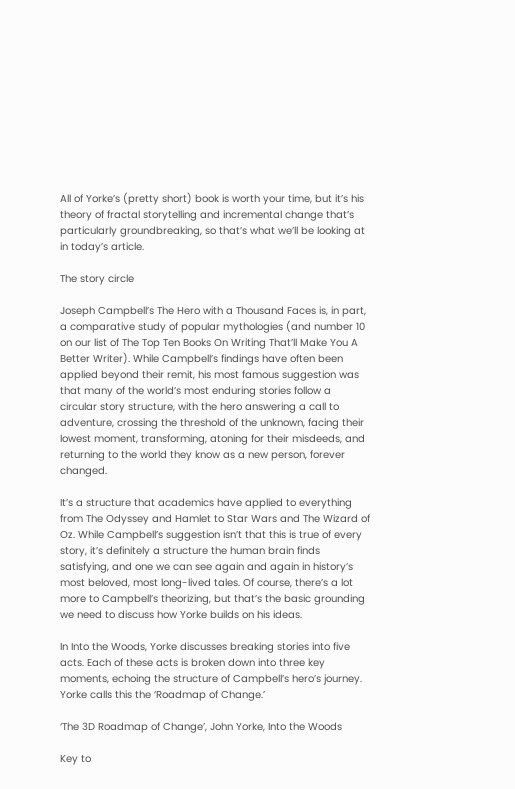All of Yorke’s (pretty short) book is worth your time, but it’s his theory of fractal storytelling and incremental change that’s particularly groundbreaking, so that’s what we’ll be looking at in today’s article.

The story circle

Joseph Campbell’s The Hero with a Thousand Faces is, in part, a comparative study of popular mythologies (and number 10 on our list of The Top Ten Books On Writing That’ll Make You A Better Writer). While Campbell’s findings have often been applied beyond their remit, his most famous suggestion was that many of the world’s most enduring stories follow a circular story structure, with the hero answering a call to adventure, crossing the threshold of the unknown, facing their lowest moment, transforming, atoning for their misdeeds, and returning to the world they know as a new person, forever changed.

It’s a structure that academics have applied to everything from The Odyssey and Hamlet to Star Wars and The Wizard of Oz. While Campbell’s suggestion isn’t that this is true of every story, it’s definitely a structure the human brain finds satisfying, and one we can see again and again in history’s most beloved, most long-lived tales. Of course, there’s a lot more to Campbell’s theorizing, but that’s the basic grounding we need to discuss how Yorke builds on his ideas.

In Into the Woods, Yorke discusses breaking stories into five acts. Each of these acts is broken down into three key moments, echoing the structure of Campbell’s hero’s journey. Yorke calls this the ‘Roadmap of Change.’

‘The 3D Roadmap of Change’, John Yorke, Into the Woods

Key to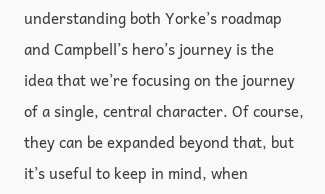understanding both Yorke’s roadmap and Campbell’s hero’s journey is the idea that we’re focusing on the journey of a single, central character. Of course, they can be expanded beyond that, but it’s useful to keep in mind, when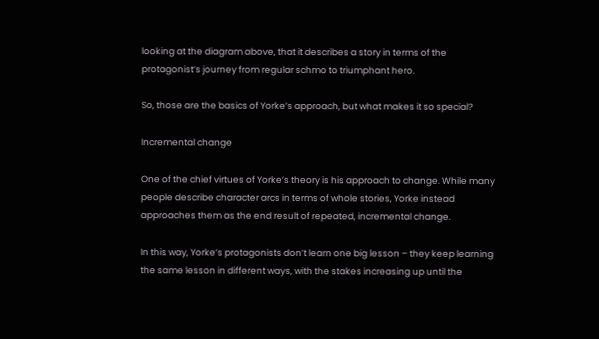looking at the diagram above, that it describes a story in terms of the protagonist’s journey from regular schmo to triumphant hero.

So, those are the basics of Yorke’s approach, but what makes it so special?

Incremental change

One of the chief virtues of Yorke’s theory is his approach to change. While many people describe character arcs in terms of whole stories, Yorke instead approaches them as the end result of repeated, incremental change.

In this way, Yorke’s protagonists don’t learn one big lesson – they keep learning the same lesson in different ways, with the stakes increasing up until the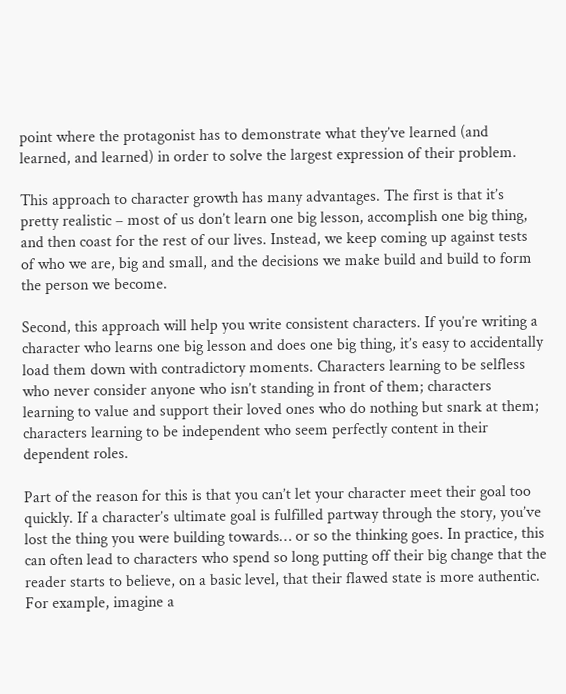point where the protagonist has to demonstrate what they’ve learned (and learned, and learned) in order to solve the largest expression of their problem.

This approach to character growth has many advantages. The first is that it’s pretty realistic – most of us don’t learn one big lesson, accomplish one big thing, and then coast for the rest of our lives. Instead, we keep coming up against tests of who we are, big and small, and the decisions we make build and build to form the person we become.

Second, this approach will help you write consistent characters. If you’re writing a character who learns one big lesson and does one big thing, it’s easy to accidentally load them down with contradictory moments. Characters learning to be selfless who never consider anyone who isn’t standing in front of them; characters learning to value and support their loved ones who do nothing but snark at them; characters learning to be independent who seem perfectly content in their dependent roles.

Part of the reason for this is that you can’t let your character meet their goal too quickly. If a character’s ultimate goal is fulfilled partway through the story, you’ve lost the thing you were building towards… or so the thinking goes. In practice, this can often lead to characters who spend so long putting off their big change that the reader starts to believe, on a basic level, that their flawed state is more authentic. For example, imagine a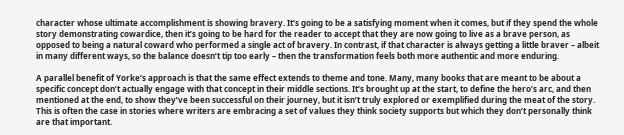character whose ultimate accomplishment is showing bravery. It’s going to be a satisfying moment when it comes, but if they spend the whole story demonstrating cowardice, then it’s going to be hard for the reader to accept that they are now going to live as a brave person, as opposed to being a natural coward who performed a single act of bravery. In contrast, if that character is always getting a little braver – albeit in many different ways, so the balance doesn’t tip too early – then the transformation feels both more authentic and more enduring.

A parallel benefit of Yorke’s approach is that the same effect extends to theme and tone. Many, many books that are meant to be about a specific concept don’t actually engage with that concept in their middle sections. It’s brought up at the start, to define the hero’s arc, and then mentioned at the end, to show they’ve been successful on their journey, but it isn’t truly explored or exemplified during the meat of the story. This is often the case in stories where writers are embracing a set of values they think society supports but which they don’t personally think are that important.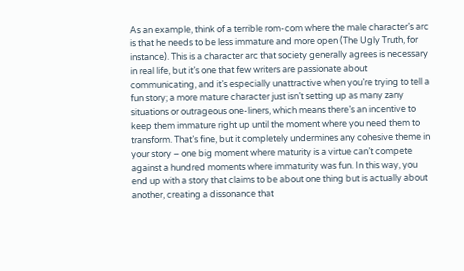As an example, think of a terrible rom-com where the male character’s arc is that he needs to be less immature and more open (The Ugly Truth, for instance). This is a character arc that society generally agrees is necessary in real life, but it’s one that few writers are passionate about communicating, and it’s especially unattractive when you’re trying to tell a fun story; a more mature character just isn’t setting up as many zany situations or outrageous one-liners, which means there’s an incentive to keep them immature right up until the moment where you need them to transform. That’s fine, but it completely undermines any cohesive theme in your story – one big moment where maturity is a virtue can’t compete against a hundred moments where immaturity was fun. In this way, you end up with a story that claims to be about one thing but is actually about another, creating a dissonance that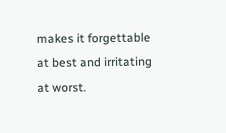makes it forgettable at best and irritating at worst.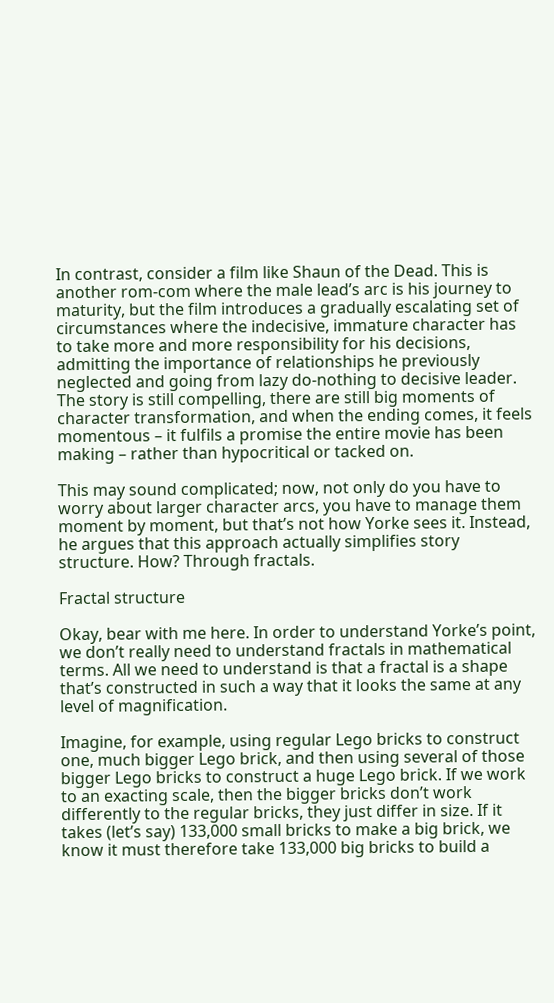In contrast, consider a film like Shaun of the Dead. This is another rom-com where the male lead’s arc is his journey to maturity, but the film introduces a gradually escalating set of circumstances where the indecisive, immature character has to take more and more responsibility for his decisions, admitting the importance of relationships he previously neglected and going from lazy do-nothing to decisive leader. The story is still compelling, there are still big moments of character transformation, and when the ending comes, it feels momentous – it fulfils a promise the entire movie has been making – rather than hypocritical or tacked on.

This may sound complicated; now, not only do you have to worry about larger character arcs, you have to manage them moment by moment, but that’s not how Yorke sees it. Instead, he argues that this approach actually simplifies story structure. How? Through fractals.

Fractal structure

Okay, bear with me here. In order to understand Yorke’s point, we don’t really need to understand fractals in mathematical terms. All we need to understand is that a fractal is a shape that’s constructed in such a way that it looks the same at any level of magnification.

Imagine, for example, using regular Lego bricks to construct one, much bigger Lego brick, and then using several of those bigger Lego bricks to construct a huge Lego brick. If we work to an exacting scale, then the bigger bricks don’t work differently to the regular bricks, they just differ in size. If it takes (let’s say) 133,000 small bricks to make a big brick, we know it must therefore take 133,000 big bricks to build a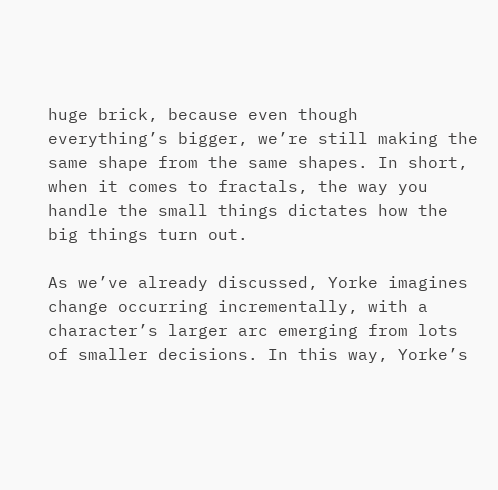huge brick, because even though everything’s bigger, we’re still making the same shape from the same shapes. In short, when it comes to fractals, the way you handle the small things dictates how the big things turn out.

As we’ve already discussed, Yorke imagines change occurring incrementally, with a character’s larger arc emerging from lots of smaller decisions. In this way, Yorke’s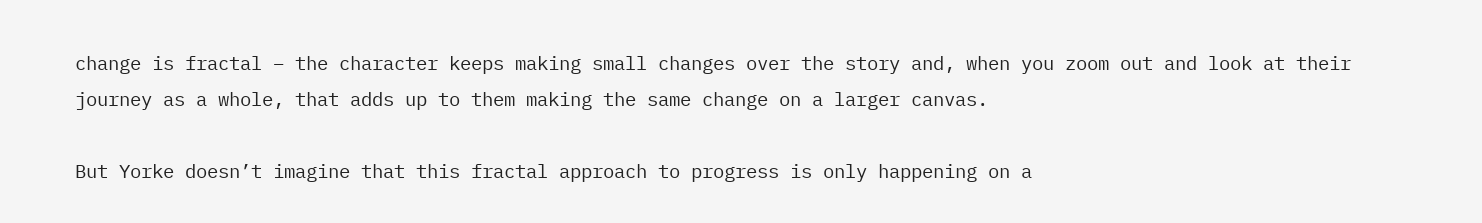change is fractal – the character keeps making small changes over the story and, when you zoom out and look at their journey as a whole, that adds up to them making the same change on a larger canvas.

But Yorke doesn’t imagine that this fractal approach to progress is only happening on a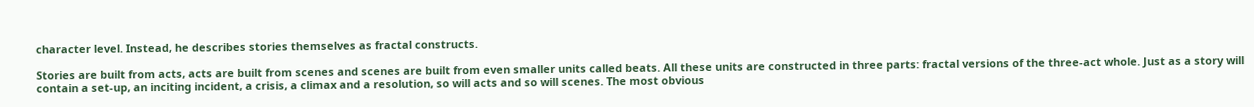character level. Instead, he describes stories themselves as fractal constructs.

Stories are built from acts, acts are built from scenes and scenes are built from even smaller units called beats. All these units are constructed in three parts: fractal versions of the three-act whole. Just as a story will contain a set-up, an inciting incident, a crisis, a climax and a resolution, so will acts and so will scenes. The most obvious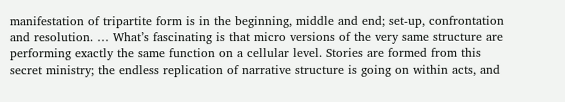manifestation of tripartite form is in the beginning, middle and end; set-up, confrontation and resolution. … What’s fascinating is that micro versions of the very same structure are performing exactly the same function on a cellular level. Stories are formed from this secret ministry; the endless replication of narrative structure is going on within acts, and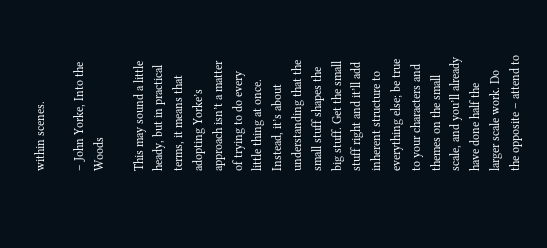within scenes.

– John Yorke, Into the Woods

This may sound a little heady, but in practical terms, it means that adopting Yorke’s approach isn’t a matter of trying to do every little thing at once. Instead, it’s about understanding that the small stuff shapes the big stuff. Get the small stuff right and it’ll add inherent structure to everything else; be true to your characters and themes on the small scale, and you’ll already have done half the larger scale work. Do the opposite – attend to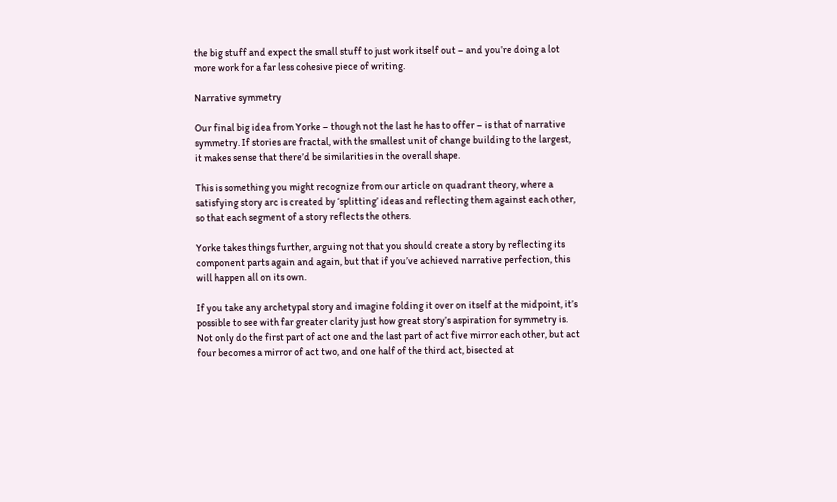the big stuff and expect the small stuff to just work itself out – and you’re doing a lot more work for a far less cohesive piece of writing.

Narrative symmetry

Our final big idea from Yorke – though not the last he has to offer – is that of narrative symmetry. If stories are fractal, with the smallest unit of change building to the largest, it makes sense that there’d be similarities in the overall shape.

This is something you might recognize from our article on quadrant theory, where a satisfying story arc is created by ‘splitting’ ideas and reflecting them against each other, so that each segment of a story reflects the others.

Yorke takes things further, arguing not that you should create a story by reflecting its component parts again and again, but that if you’ve achieved narrative perfection, this will happen all on its own.

If you take any archetypal story and imagine folding it over on itself at the midpoint, it’s possible to see with far greater clarity just how great story’s aspiration for symmetry is. Not only do the first part of act one and the last part of act five mirror each other, but act four becomes a mirror of act two, and one half of the third act, bisected at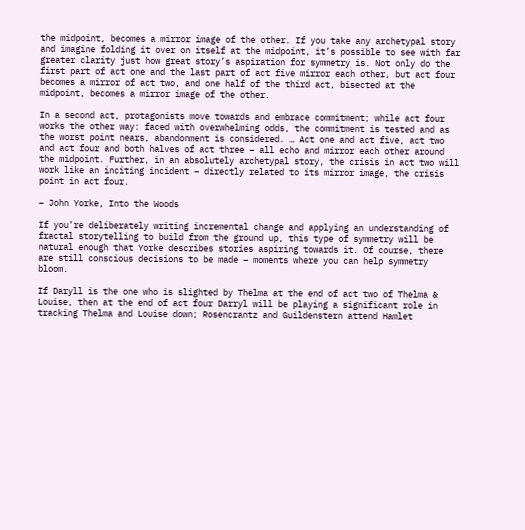the midpoint, becomes a mirror image of the other. If you take any archetypal story and imagine folding it over on itself at the midpoint, it’s possible to see with far greater clarity just how great story’s aspiration for symmetry is. Not only do the first part of act one and the last part of act five mirror each other, but act four becomes a mirror of act two, and one half of the third act, bisected at the midpoint, becomes a mirror image of the other.

In a second act, protagonists move towards and embrace commitment; while act four works the other way: faced with overwhelming odds, the commitment is tested and as the worst point nears, abandonment is considered. … Act one and act five, act two and act four and both halves of act three – all echo and mirror each other around the midpoint. Further, in an absolutely archetypal story, the crisis in act two will work like an inciting incident – directly related to its mirror image, the crisis point in act four.

– John Yorke, Into the Woods

If you’re deliberately writing incremental change and applying an understanding of fractal storytelling to build from the ground up, this type of symmetry will be natural enough that Yorke describes stories aspiring towards it. Of course, there are still conscious decisions to be made – moments where you can help symmetry bloom.

If Daryll is the one who is slighted by Thelma at the end of act two of Thelma & Louise, then at the end of act four Darryl will be playing a significant role in tracking Thelma and Louise down; Rosencrantz and Guildenstern attend Hamlet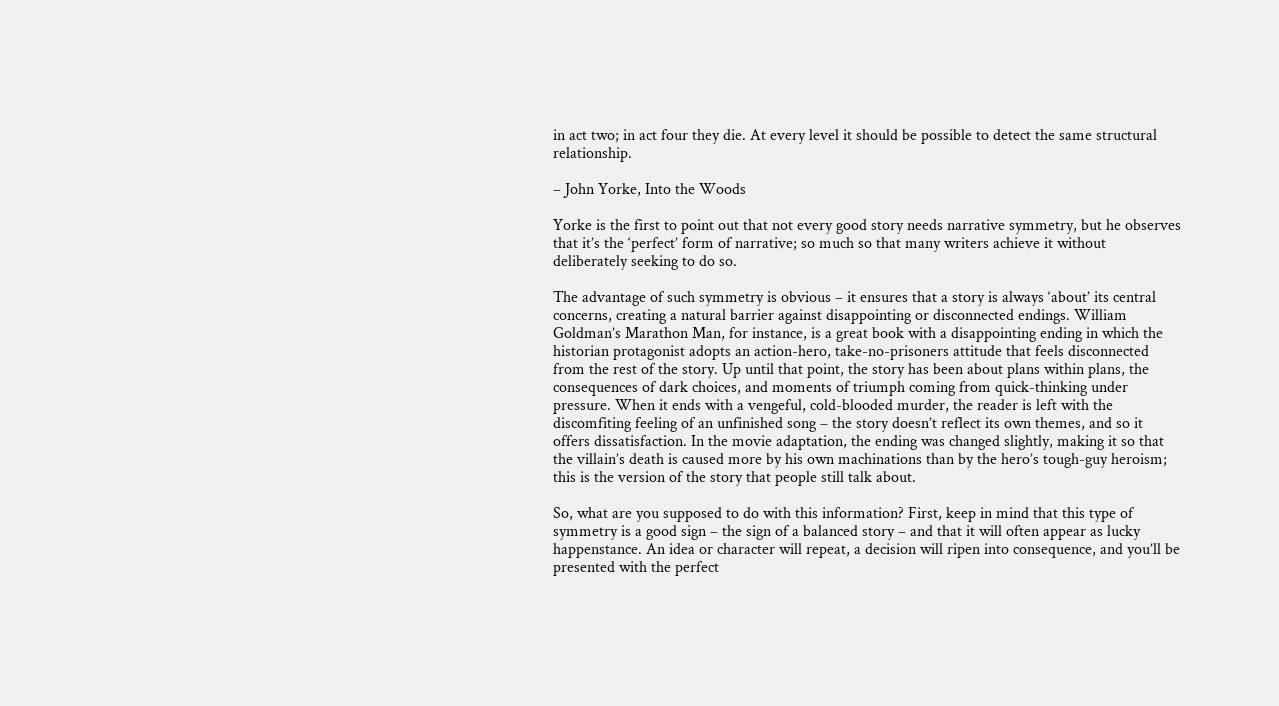in act two; in act four they die. At every level it should be possible to detect the same structural relationship.

– John Yorke, Into the Woods

Yorke is the first to point out that not every good story needs narrative symmetry, but he observes that it’s the ‘perfect’ form of narrative; so much so that many writers achieve it without deliberately seeking to do so.

The advantage of such symmetry is obvious – it ensures that a story is always ‘about’ its central concerns, creating a natural barrier against disappointing or disconnected endings. William Goldman’s Marathon Man, for instance, is a great book with a disappointing ending in which the historian protagonist adopts an action-hero, take-no-prisoners attitude that feels disconnected from the rest of the story. Up until that point, the story has been about plans within plans, the consequences of dark choices, and moments of triumph coming from quick-thinking under pressure. When it ends with a vengeful, cold-blooded murder, the reader is left with the discomfiting feeling of an unfinished song – the story doesn’t reflect its own themes, and so it offers dissatisfaction. In the movie adaptation, the ending was changed slightly, making it so that the villain’s death is caused more by his own machinations than by the hero’s tough-guy heroism; this is the version of the story that people still talk about.

So, what are you supposed to do with this information? First, keep in mind that this type of symmetry is a good sign – the sign of a balanced story – and that it will often appear as lucky happenstance. An idea or character will repeat, a decision will ripen into consequence, and you’ll be presented with the perfect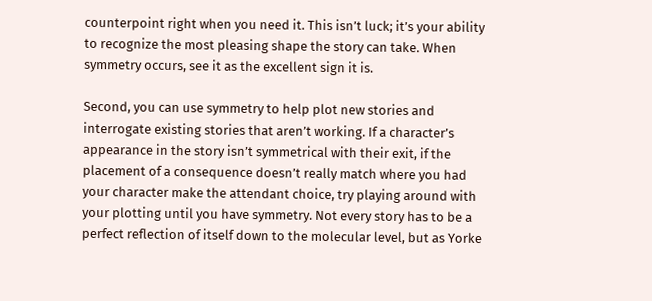counterpoint right when you need it. This isn’t luck; it’s your ability to recognize the most pleasing shape the story can take. When symmetry occurs, see it as the excellent sign it is.

Second, you can use symmetry to help plot new stories and interrogate existing stories that aren’t working. If a character’s appearance in the story isn’t symmetrical with their exit, if the placement of a consequence doesn’t really match where you had your character make the attendant choice, try playing around with your plotting until you have symmetry. Not every story has to be a perfect reflection of itself down to the molecular level, but as Yorke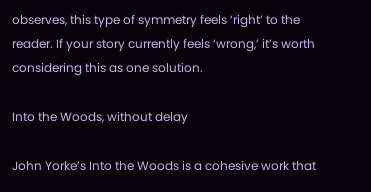observes, this type of symmetry feels ‘right’ to the reader. If your story currently feels ‘wrong,’ it’s worth considering this as one solution.

Into the Woods, without delay

John Yorke’s Into the Woods is a cohesive work that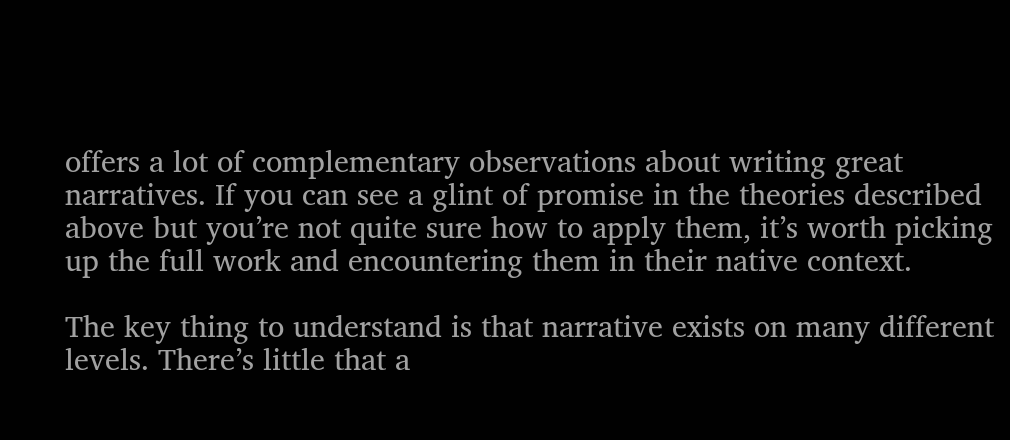offers a lot of complementary observations about writing great narratives. If you can see a glint of promise in the theories described above but you’re not quite sure how to apply them, it’s worth picking up the full work and encountering them in their native context.

The key thing to understand is that narrative exists on many different levels. There’s little that a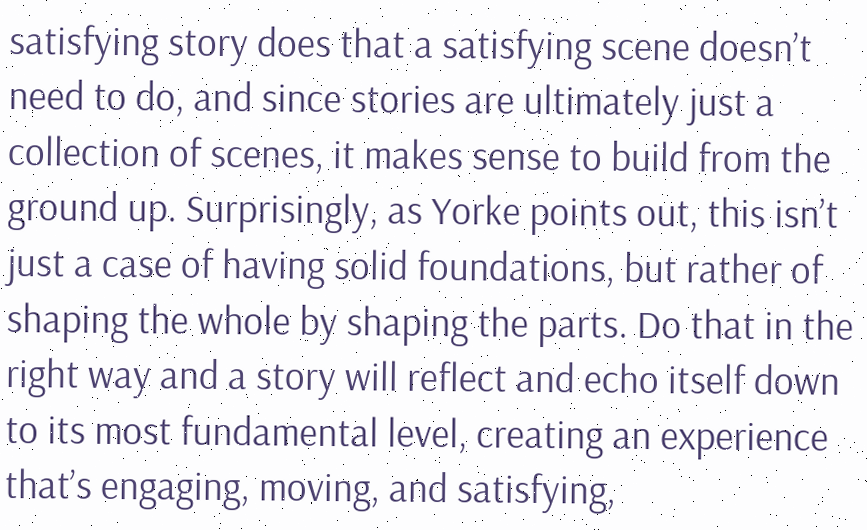satisfying story does that a satisfying scene doesn’t need to do, and since stories are ultimately just a collection of scenes, it makes sense to build from the ground up. Surprisingly, as Yorke points out, this isn’t just a case of having solid foundations, but rather of shaping the whole by shaping the parts. Do that in the right way and a story will reflect and echo itself down to its most fundamental level, creating an experience that’s engaging, moving, and satisfying,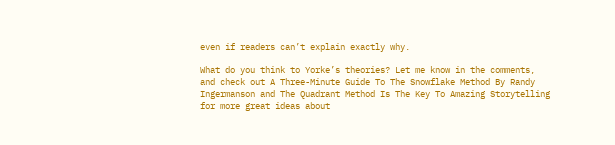even if readers can’t explain exactly why.

What do you think to Yorke’s theories? Let me know in the comments, and check out A Three-Minute Guide To The Snowflake Method By Randy Ingermanson and The Quadrant Method Is The Key To Amazing Storytelling for more great ideas about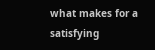what makes for a satisfying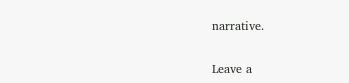narrative.


Leave a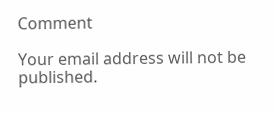Comment

Your email address will not be published.